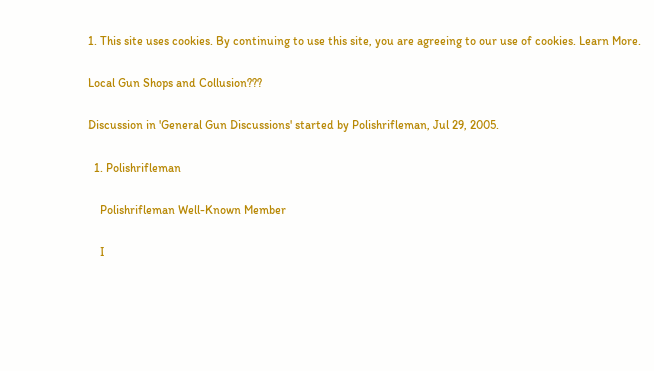1. This site uses cookies. By continuing to use this site, you are agreeing to our use of cookies. Learn More.

Local Gun Shops and Collusion???

Discussion in 'General Gun Discussions' started by Polishrifleman, Jul 29, 2005.

  1. Polishrifleman

    Polishrifleman Well-Known Member

    I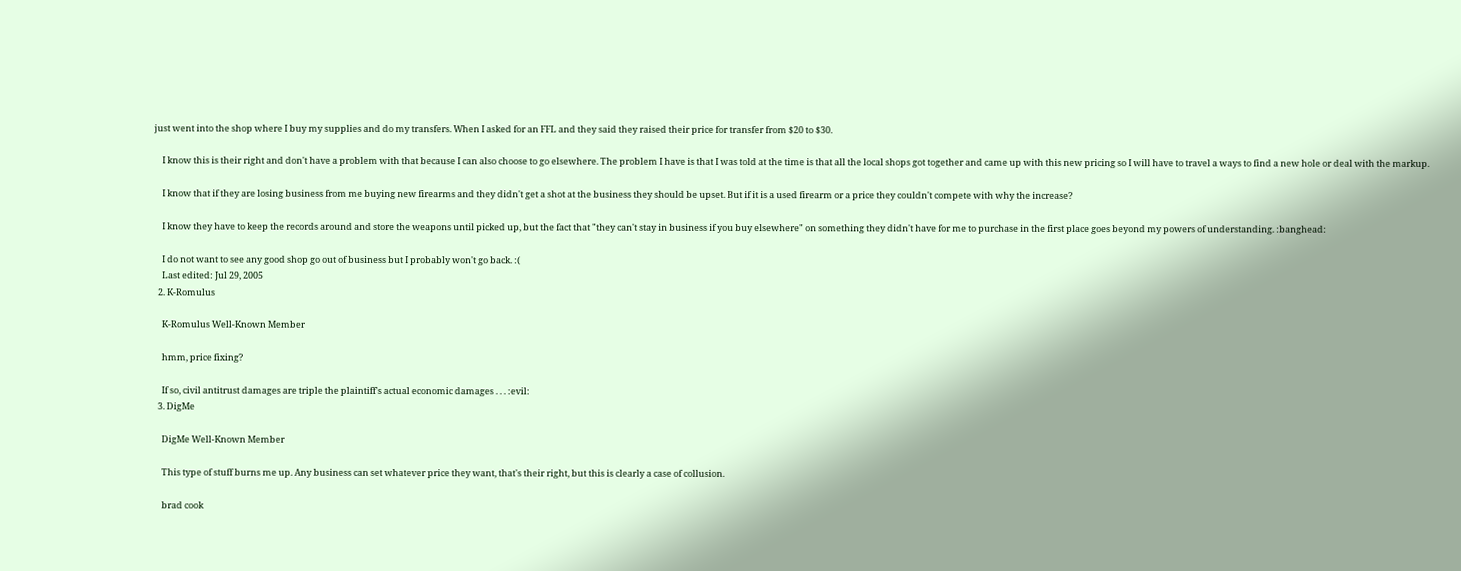just went into the shop where I buy my supplies and do my transfers. When I asked for an FFL and they said they raised their price for transfer from $20 to $30.

    I know this is their right and don't have a problem with that because I can also choose to go elsewhere. The problem I have is that I was told at the time is that all the local shops got together and came up with this new pricing so I will have to travel a ways to find a new hole or deal with the markup.

    I know that if they are losing business from me buying new firearms and they didn't get a shot at the business they should be upset. But if it is a used firearm or a price they couldn't compete with why the increase?

    I know they have to keep the records around and store the weapons until picked up, but the fact that "they can't stay in business if you buy elsewhere" on something they didn't have for me to purchase in the first place goes beyond my powers of understanding. :banghead:

    I do not want to see any good shop go out of business but I probably won't go back. :(
    Last edited: Jul 29, 2005
  2. K-Romulus

    K-Romulus Well-Known Member

    hmm, price fixing?

    If so, civil antitrust damages are triple the plaintiff's actual economic damages . . . :evil:
  3. DigMe

    DigMe Well-Known Member

    This type of stuff burns me up. Any business can set whatever price they want, that's their right, but this is clearly a case of collusion.

    brad cook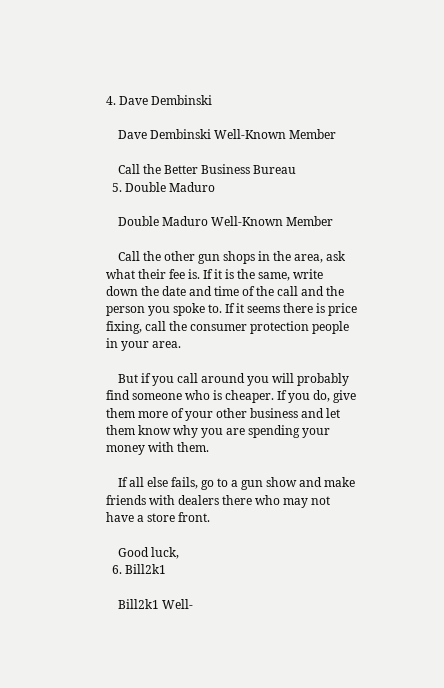4. Dave Dembinski

    Dave Dembinski Well-Known Member

    Call the Better Business Bureau
  5. Double Maduro

    Double Maduro Well-Known Member

    Call the other gun shops in the area, ask what their fee is. If it is the same, write down the date and time of the call and the person you spoke to. If it seems there is price fixing, call the consumer protection people in your area.

    But if you call around you will probably find someone who is cheaper. If you do, give them more of your other business and let them know why you are spending your money with them.

    If all else fails, go to a gun show and make friends with dealers there who may not have a store front.

    Good luck,
  6. Bill2k1

    Bill2k1 Well-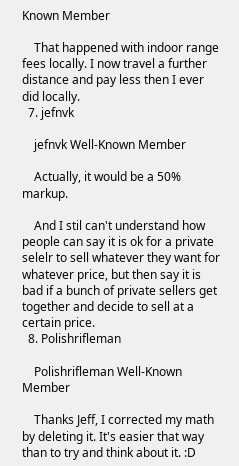Known Member

    That happened with indoor range fees locally. I now travel a further distance and pay less then I ever did locally.
  7. jefnvk

    jefnvk Well-Known Member

    Actually, it would be a 50% markup.

    And I stil can't understand how people can say it is ok for a private selelr to sell whatever they want for whatever price, but then say it is bad if a bunch of private sellers get together and decide to sell at a certain price.
  8. Polishrifleman

    Polishrifleman Well-Known Member

    Thanks Jeff, I corrected my math by deleting it. It's easier that way than to try and think about it. :D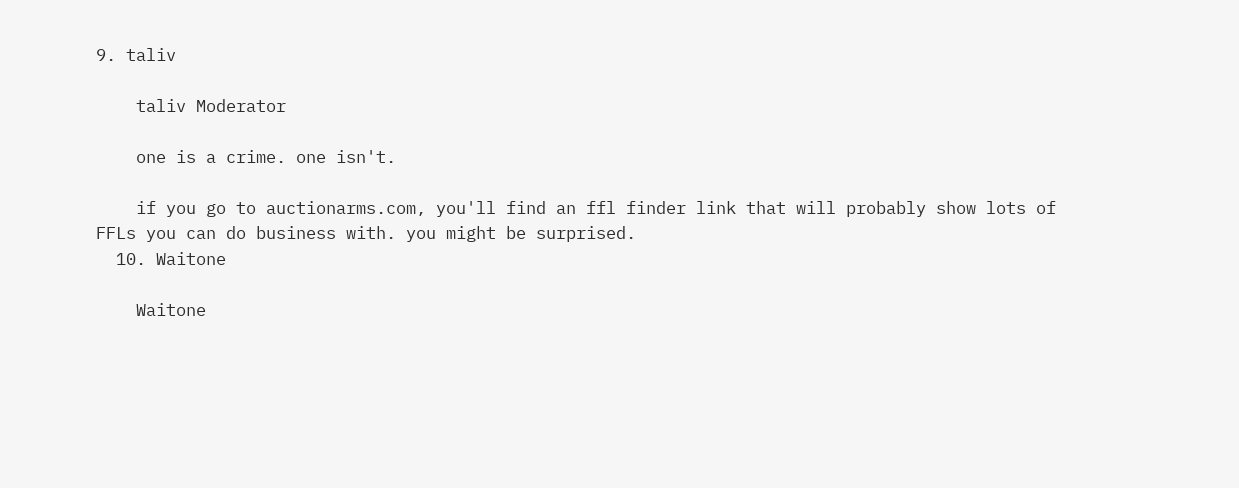9. taliv

    taliv Moderator

    one is a crime. one isn't.

    if you go to auctionarms.com, you'll find an ffl finder link that will probably show lots of FFLs you can do business with. you might be surprised.
  10. Waitone

    Waitone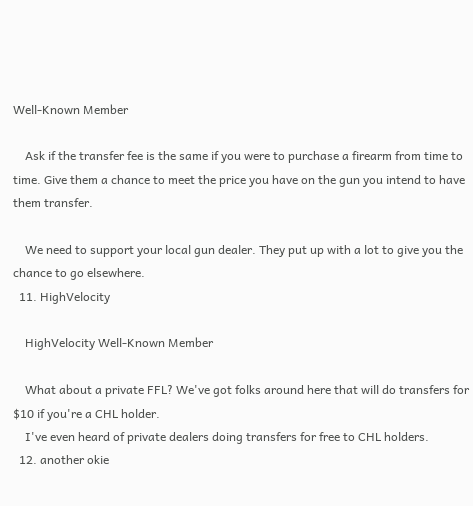Well-Known Member

    Ask if the transfer fee is the same if you were to purchase a firearm from time to time. Give them a chance to meet the price you have on the gun you intend to have them transfer.

    We need to support your local gun dealer. They put up with a lot to give you the chance to go elsewhere.
  11. HighVelocity

    HighVelocity Well-Known Member

    What about a private FFL? We've got folks around here that will do transfers for $10 if you're a CHL holder.
    I've even heard of private dealers doing transfers for free to CHL holders.
  12. another okie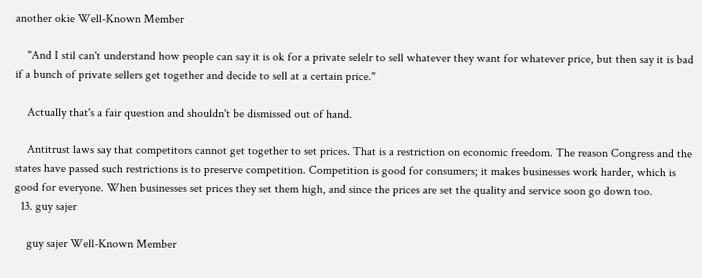another okie Well-Known Member

    "And I stil can't understand how people can say it is ok for a private selelr to sell whatever they want for whatever price, but then say it is bad if a bunch of private sellers get together and decide to sell at a certain price."

    Actually that's a fair question and shouldn't be dismissed out of hand.

    Antitrust laws say that competitors cannot get together to set prices. That is a restriction on economic freedom. The reason Congress and the states have passed such restrictions is to preserve competition. Competition is good for consumers; it makes businesses work harder, which is good for everyone. When businesses set prices they set them high, and since the prices are set the quality and service soon go down too.
  13. guy sajer

    guy sajer Well-Known Member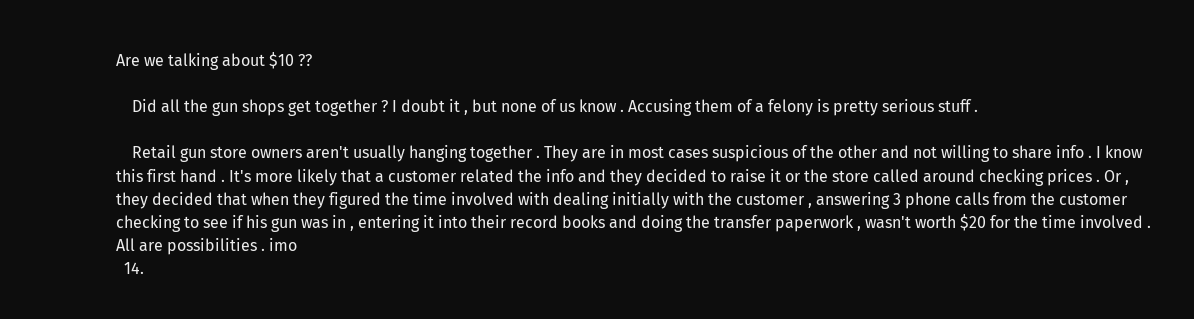Are we talking about $10 ??

    Did all the gun shops get together ? I doubt it , but none of us know . Accusing them of a felony is pretty serious stuff .

    Retail gun store owners aren't usually hanging together . They are in most cases suspicious of the other and not willing to share info . I know this first hand . It's more likely that a customer related the info and they decided to raise it or the store called around checking prices . Or , they decided that when they figured the time involved with dealing initially with the customer , answering 3 phone calls from the customer checking to see if his gun was in , entering it into their record books and doing the transfer paperwork , wasn't worth $20 for the time involved . All are possibilities . imo
  14.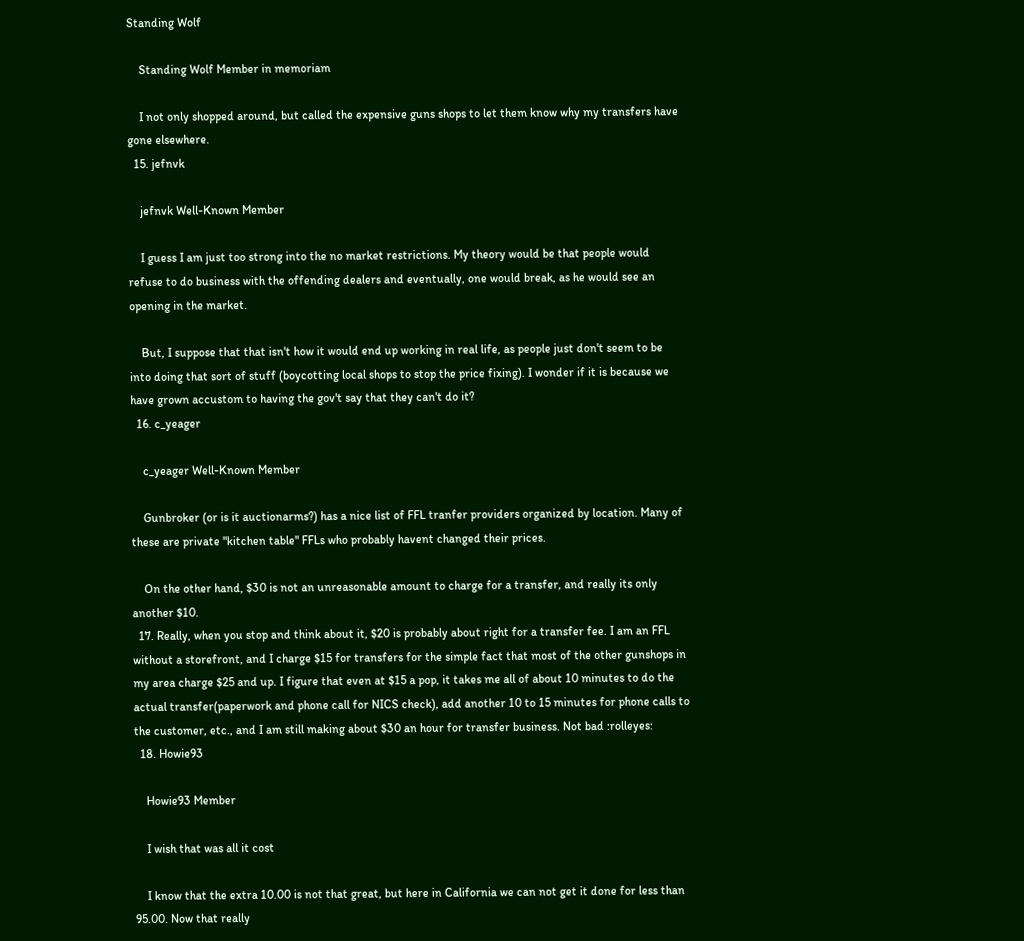Standing Wolf

    Standing Wolf Member in memoriam

    I not only shopped around, but called the expensive guns shops to let them know why my transfers have gone elsewhere.
  15. jefnvk

    jefnvk Well-Known Member

    I guess I am just too strong into the no market restrictions. My theory would be that people would refuse to do business with the offending dealers and eventually, one would break, as he would see an opening in the market.

    But, I suppose that that isn't how it would end up working in real life, as people just don't seem to be into doing that sort of stuff (boycotting local shops to stop the price fixing). I wonder if it is because we have grown accustom to having the gov't say that they can't do it?
  16. c_yeager

    c_yeager Well-Known Member

    Gunbroker (or is it auctionarms?) has a nice list of FFL tranfer providers organized by location. Many of these are private "kitchen table" FFLs who probably havent changed their prices.

    On the other hand, $30 is not an unreasonable amount to charge for a transfer, and really its only another $10.
  17. Really, when you stop and think about it, $20 is probably about right for a transfer fee. I am an FFL without a storefront, and I charge $15 for transfers for the simple fact that most of the other gunshops in my area charge $25 and up. I figure that even at $15 a pop, it takes me all of about 10 minutes to do the actual transfer(paperwork and phone call for NICS check), add another 10 to 15 minutes for phone calls to the customer, etc., and I am still making about $30 an hour for transfer business. Not bad :rolleyes:
  18. Howie93

    Howie93 Member

    I wish that was all it cost

    I know that the extra 10.00 is not that great, but here in California we can not get it done for less than 95.00. Now that really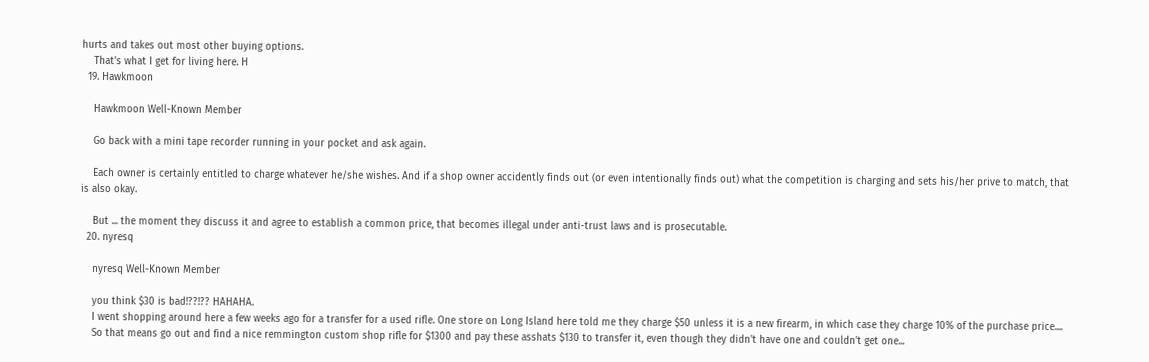hurts and takes out most other buying options.
    That's what I get for living here. H
  19. Hawkmoon

    Hawkmoon Well-Known Member

    Go back with a mini tape recorder running in your pocket and ask again.

    Each owner is certainly entitled to charge whatever he/she wishes. And if a shop owner accidently finds out (or even intentionally finds out) what the competition is charging and sets his/her prive to match, that is also okay.

    But ... the moment they discuss it and agree to establish a common price, that becomes illegal under anti-trust laws and is prosecutable.
  20. nyresq

    nyresq Well-Known Member

    you think $30 is bad!??!?? HAHAHA.
    I went shopping around here a few weeks ago for a transfer for a used rifle. One store on Long Island here told me they charge $50 unless it is a new firearm, in which case they charge 10% of the purchase price....
    So that means go out and find a nice remmington custom shop rifle for $1300 and pay these asshats $130 to transfer it, even though they didn't have one and couldn't get one...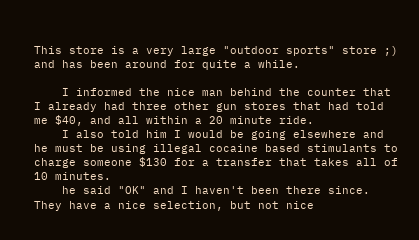This store is a very large "outdoor sports" store ;) and has been around for quite a while.

    I informed the nice man behind the counter that I already had three other gun stores that had told me $40, and all within a 20 minute ride.
    I also told him I would be going elsewhere and he must be using illegal cocaine based stimulants to charge someone $130 for a transfer that takes all of 10 minutes.
    he said "OK" and I haven't been there since. They have a nice selection, but not nice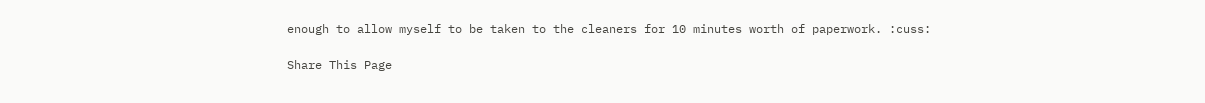enough to allow myself to be taken to the cleaners for 10 minutes worth of paperwork. :cuss:

Share This Page